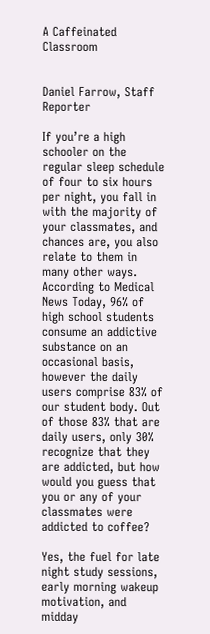A Caffeinated Classroom


Daniel Farrow, Staff Reporter

If you’re a high schooler on the regular sleep schedule of four to six hours per night, you fall in with the majority of your classmates, and chances are, you also relate to them in many other ways. According to Medical News Today, 96% of high school students consume an addictive substance on an occasional basis, however the daily users comprise 83% of our student body. Out of those 83% that are daily users, only 30% recognize that they are addicted, but how would you guess that you or any of your classmates were addicted to coffee?

Yes, the fuel for late night study sessions, early morning wakeup motivation, and midday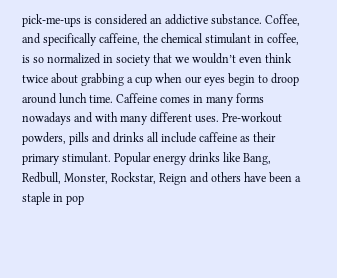pick-me-ups is considered an addictive substance. Coffee, and specifically caffeine, the chemical stimulant in coffee, is so normalized in society that we wouldn’t even think twice about grabbing a cup when our eyes begin to droop around lunch time. Caffeine comes in many forms nowadays and with many different uses. Pre-workout powders, pills and drinks all include caffeine as their primary stimulant. Popular energy drinks like Bang, Redbull, Monster, Rockstar, Reign and others have been a staple in pop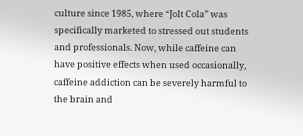culture since 1985, where “Jolt Cola” was specifically marketed to stressed out students and professionals. Now, while caffeine can have positive effects when used occasionally, caffeine addiction can be severely harmful to the brain and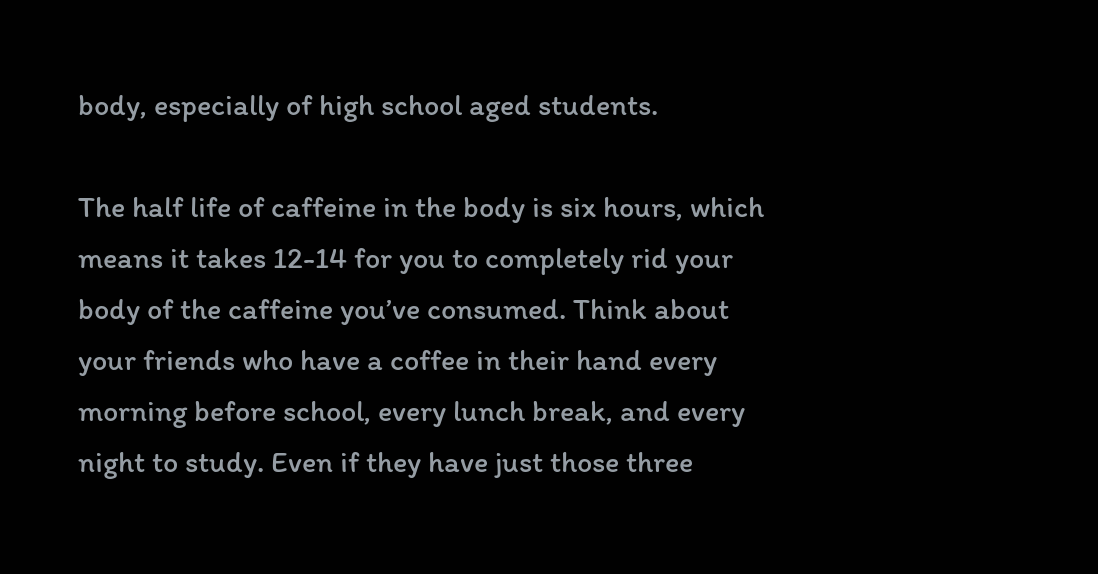body, especially of high school aged students.

The half life of caffeine in the body is six hours, which means it takes 12-14 for you to completely rid your body of the caffeine you’ve consumed. Think about your friends who have a coffee in their hand every morning before school, every lunch break, and every night to study. Even if they have just those three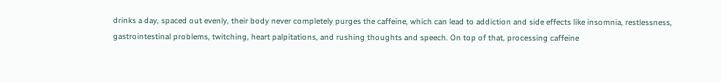drinks a day, spaced out evenly, their body never completely purges the caffeine, which can lead to addiction and side effects like insomnia, restlessness, gastrointestinal problems, twitching, heart palpitations, and rushing thoughts and speech. On top of that, processing caffeine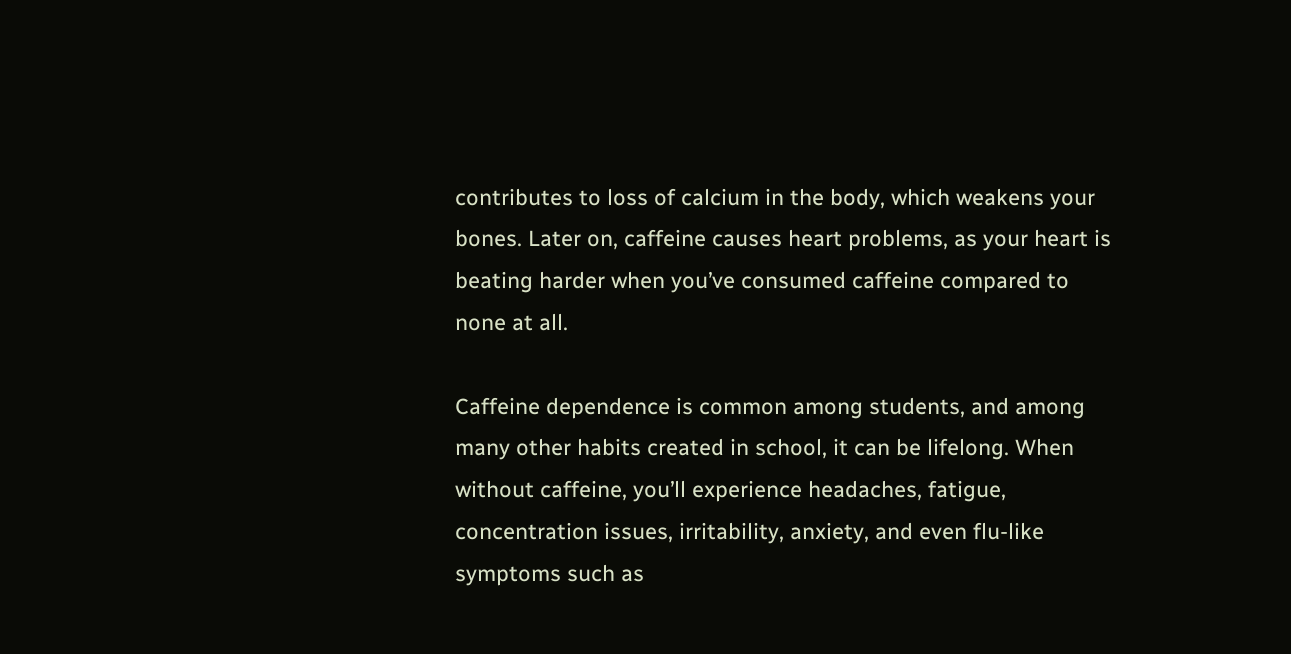contributes to loss of calcium in the body, which weakens your bones. Later on, caffeine causes heart problems, as your heart is beating harder when you’ve consumed caffeine compared to none at all.

Caffeine dependence is common among students, and among many other habits created in school, it can be lifelong. When without caffeine, you’ll experience headaches, fatigue, concentration issues, irritability, anxiety, and even flu-like symptoms such as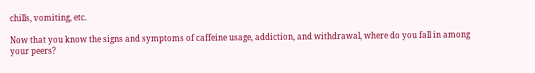chills, vomiting, etc.

Now that you know the signs and symptoms of caffeine usage, addiction, and withdrawal, where do you fall in among your peers?